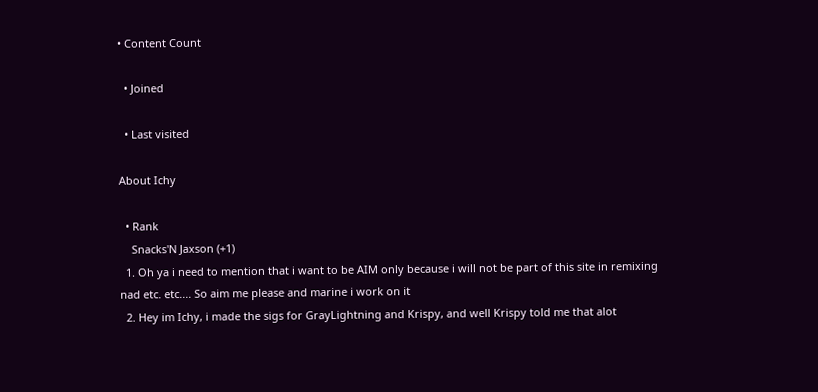• Content Count

  • Joined

  • Last visited

About Ichy

  • Rank
    Snacks'N Jaxson (+1)
  1. Oh ya i need to mention that i want to be AIM only because i will not be part of this site in remixing nad etc. etc.... So aim me please and marine i work on it
  2. Hey im Ichy, i made the sigs for GrayLightning and Krispy, and well Krispy told me that alot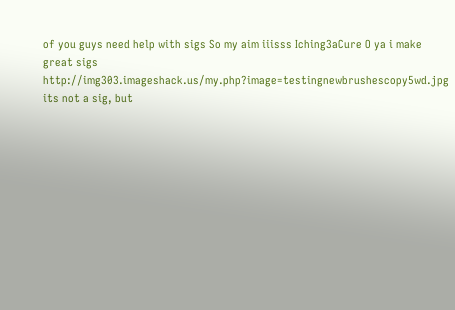of you guys need help with sigs So my aim iiisss Iching3aCure O ya i make great sigs http://img303.imageshack.us/my.php?image=testingnewbrushescopy5wd.jpg its not a sig, but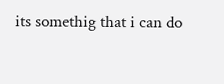its somethig that i can do